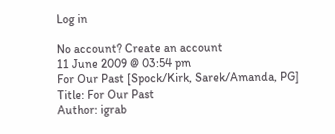Log in

No account? Create an account
11 June 2009 @ 03:54 pm
For Our Past [Spock/Kirk, Sarek/Amanda, PG]
Title: For Our Past
Author: igrab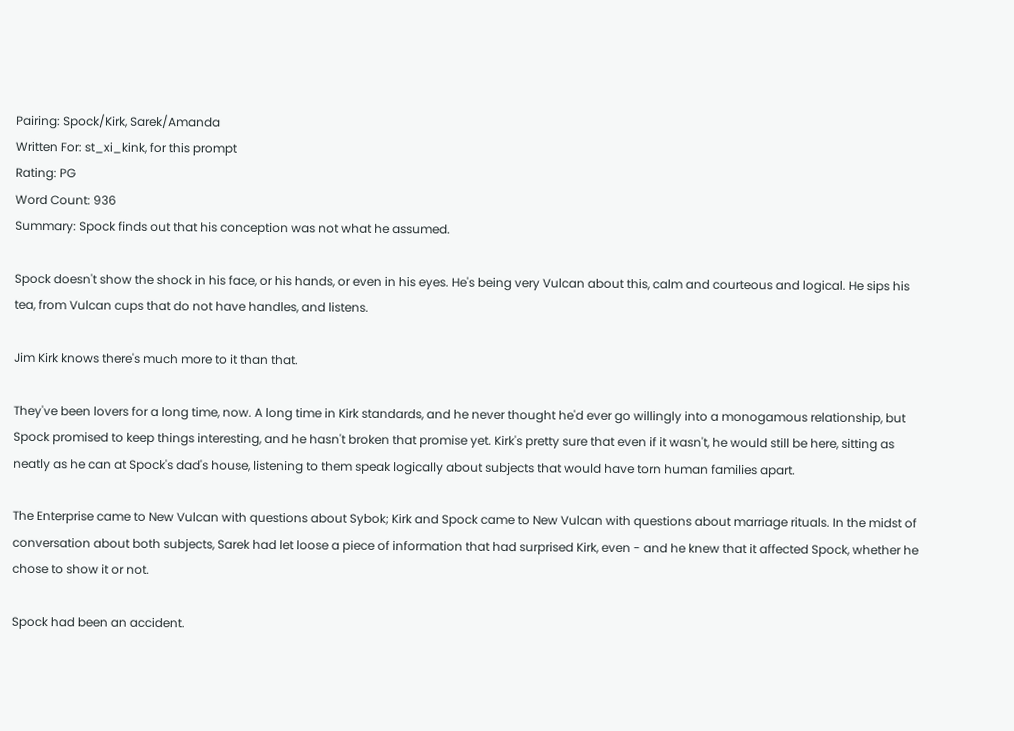Pairing: Spock/Kirk, Sarek/Amanda
Written For: st_xi_kink, for this prompt
Rating: PG
Word Count: 936
Summary: Spock finds out that his conception was not what he assumed.

Spock doesn't show the shock in his face, or his hands, or even in his eyes. He's being very Vulcan about this, calm and courteous and logical. He sips his tea, from Vulcan cups that do not have handles, and listens.

Jim Kirk knows there's much more to it than that.

They've been lovers for a long time, now. A long time in Kirk standards, and he never thought he'd ever go willingly into a monogamous relationship, but Spock promised to keep things interesting, and he hasn't broken that promise yet. Kirk's pretty sure that even if it wasn't, he would still be here, sitting as neatly as he can at Spock's dad's house, listening to them speak logically about subjects that would have torn human families apart.

The Enterprise came to New Vulcan with questions about Sybok; Kirk and Spock came to New Vulcan with questions about marriage rituals. In the midst of conversation about both subjects, Sarek had let loose a piece of information that had surprised Kirk, even - and he knew that it affected Spock, whether he chose to show it or not.

Spock had been an accident.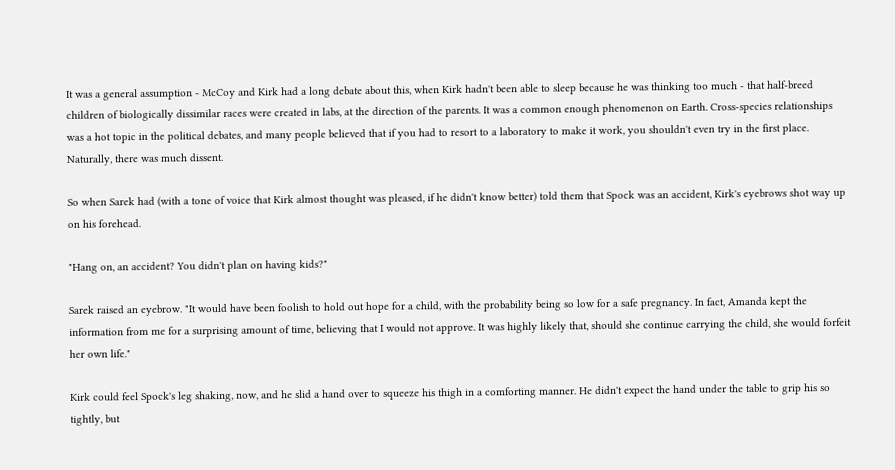It was a general assumption - McCoy and Kirk had a long debate about this, when Kirk hadn't been able to sleep because he was thinking too much - that half-breed children of biologically dissimilar races were created in labs, at the direction of the parents. It was a common enough phenomenon on Earth. Cross-species relationships was a hot topic in the political debates, and many people believed that if you had to resort to a laboratory to make it work, you shouldn't even try in the first place. Naturally, there was much dissent.

So when Sarek had (with a tone of voice that Kirk almost thought was pleased, if he didn't know better) told them that Spock was an accident, Kirk's eyebrows shot way up on his forehead.

"Hang on, an accident? You didn't plan on having kids?"

Sarek raised an eyebrow. "It would have been foolish to hold out hope for a child, with the probability being so low for a safe pregnancy. In fact, Amanda kept the information from me for a surprising amount of time, believing that I would not approve. It was highly likely that, should she continue carrying the child, she would forfeit her own life."

Kirk could feel Spock's leg shaking, now, and he slid a hand over to squeeze his thigh in a comforting manner. He didn't expect the hand under the table to grip his so tightly, but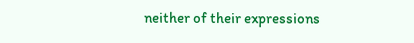neither of their expressions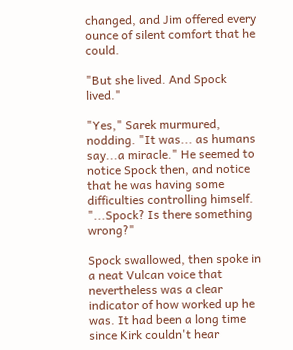changed, and Jim offered every ounce of silent comfort that he could.

"But she lived. And Spock lived."

"Yes," Sarek murmured, nodding. "It was... as humans say...a miracle." He seemed to notice Spock then, and notice that he was having some difficulties controlling himself. "...Spock? Is there something wrong?"

Spock swallowed, then spoke in a neat Vulcan voice that nevertheless was a clear indicator of how worked up he was. It had been a long time since Kirk couldn't hear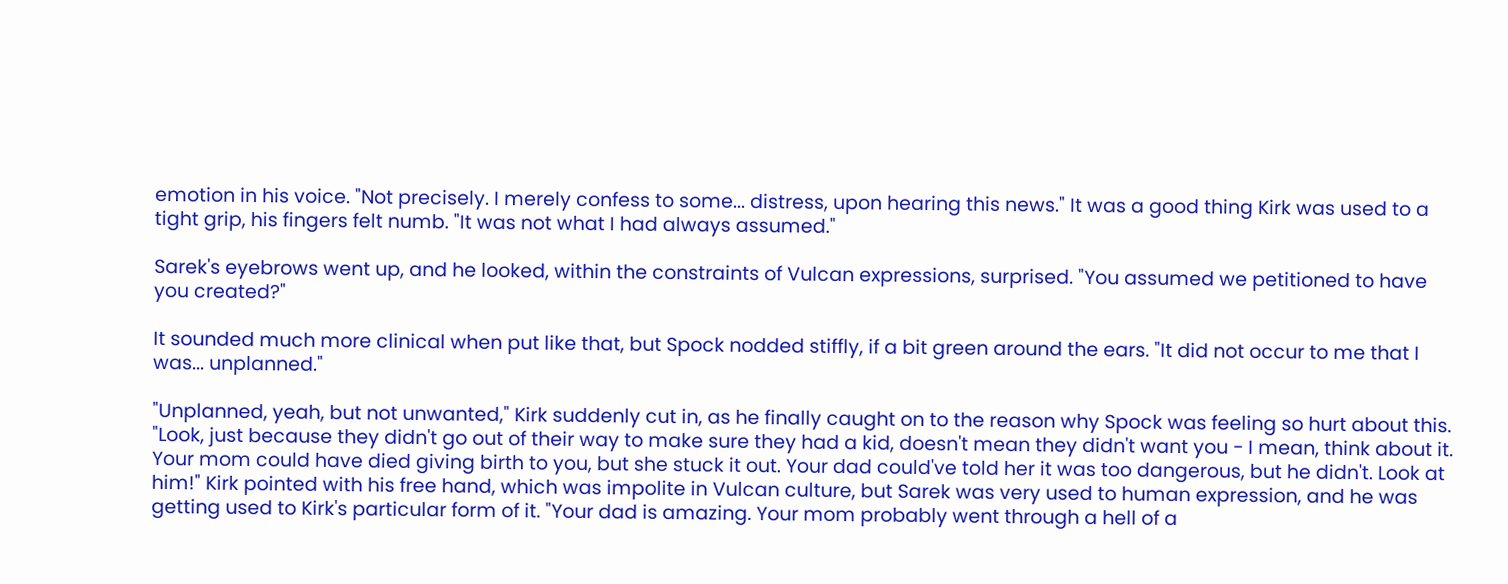emotion in his voice. "Not precisely. I merely confess to some... distress, upon hearing this news." It was a good thing Kirk was used to a tight grip, his fingers felt numb. "It was not what I had always assumed."

Sarek's eyebrows went up, and he looked, within the constraints of Vulcan expressions, surprised. "You assumed we petitioned to have you created?"

It sounded much more clinical when put like that, but Spock nodded stiffly, if a bit green around the ears. "It did not occur to me that I was... unplanned."

"Unplanned, yeah, but not unwanted," Kirk suddenly cut in, as he finally caught on to the reason why Spock was feeling so hurt about this. "Look, just because they didn't go out of their way to make sure they had a kid, doesn't mean they didn't want you - I mean, think about it. Your mom could have died giving birth to you, but she stuck it out. Your dad could've told her it was too dangerous, but he didn't. Look at him!" Kirk pointed with his free hand, which was impolite in Vulcan culture, but Sarek was very used to human expression, and he was getting used to Kirk's particular form of it. "Your dad is amazing. Your mom probably went through a hell of a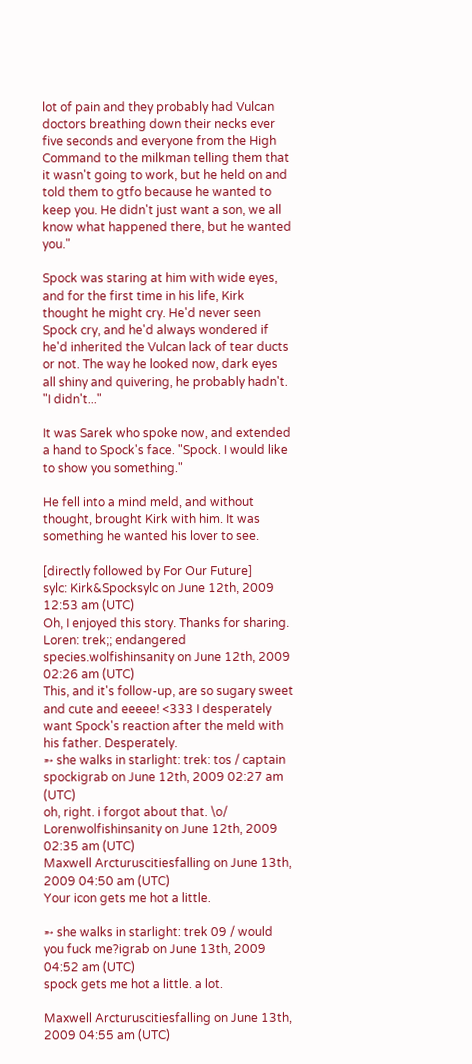lot of pain and they probably had Vulcan doctors breathing down their necks ever five seconds and everyone from the High Command to the milkman telling them that it wasn't going to work, but he held on and told them to gtfo because he wanted to keep you. He didn't just want a son, we all know what happened there, but he wanted you."

Spock was staring at him with wide eyes, and for the first time in his life, Kirk thought he might cry. He'd never seen Spock cry, and he'd always wondered if he'd inherited the Vulcan lack of tear ducts or not. The way he looked now, dark eyes all shiny and quivering, he probably hadn't. "I didn't..."

It was Sarek who spoke now, and extended a hand to Spock's face. "Spock. I would like to show you something."

He fell into a mind meld, and without thought, brought Kirk with him. It was something he wanted his lover to see.

[directly followed by For Our Future]
sylc: Kirk&Spocksylc on June 12th, 2009 12:53 am (UTC)
Oh, I enjoyed this story. Thanks for sharing.
Loren: trek;; endangered species.wolfishinsanity on June 12th, 2009 02:26 am (UTC)
This, and it's follow-up, are so sugary sweet and cute and eeeee! <333 I desperately want Spock's reaction after the meld with his father. Desperately.
➵ she walks in starlight: trek: tos / captain spockigrab on June 12th, 2009 02:27 am (UTC)
oh, right. i forgot about that. \o/
Lorenwolfishinsanity on June 12th, 2009 02:35 am (UTC)
Maxwell Arcturuscitiesfalling on June 13th, 2009 04:50 am (UTC)
Your icon gets me hot a little.

➵ she walks in starlight: trek 09 / would you fuck me?igrab on June 13th, 2009 04:52 am (UTC)
spock gets me hot a little. a lot.

Maxwell Arcturuscitiesfalling on June 13th, 2009 04:55 am (UTC)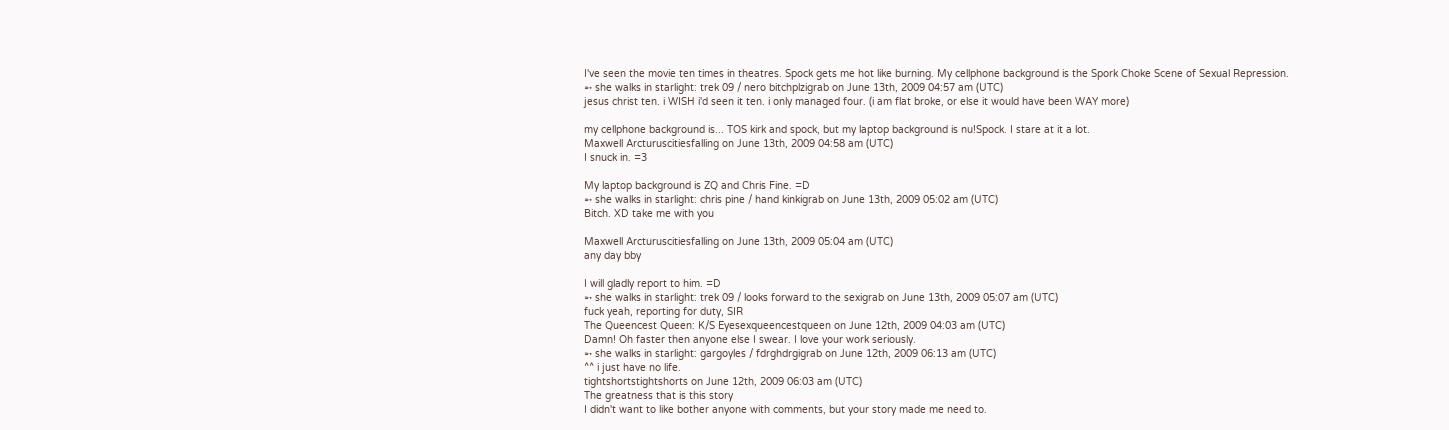I've seen the movie ten times in theatres. Spock gets me hot like burning. My cellphone background is the Spork Choke Scene of Sexual Repression.
➵ she walks in starlight: trek 09 / nero bitchplzigrab on June 13th, 2009 04:57 am (UTC)
jesus christ ten. i WISH i'd seen it ten. i only managed four. (i am flat broke, or else it would have been WAY more)

my cellphone background is... TOS kirk and spock, but my laptop background is nu!Spock. I stare at it a lot.
Maxwell Arcturuscitiesfalling on June 13th, 2009 04:58 am (UTC)
I snuck in. =3

My laptop background is ZQ and Chris Fine. =D
➵ she walks in starlight: chris pine / hand kinkigrab on June 13th, 2009 05:02 am (UTC)
Bitch. XD take me with you

Maxwell Arcturuscitiesfalling on June 13th, 2009 05:04 am (UTC)
any day bby

I will gladly report to him. =D
➵ she walks in starlight: trek 09 / looks forward to the sexigrab on June 13th, 2009 05:07 am (UTC)
fuck yeah, reporting for duty, SIR
The Queencest Queen: K/S Eyesexqueencestqueen on June 12th, 2009 04:03 am (UTC)
Damn! Oh faster then anyone else I swear. I love your work seriously.
➵ she walks in starlight: gargoyles / fdrghdrgigrab on June 12th, 2009 06:13 am (UTC)
^^ i just have no life.
tightshortstightshorts on June 12th, 2009 06:03 am (UTC)
The greatness that is this story
I didn't want to like bother anyone with comments, but your story made me need to.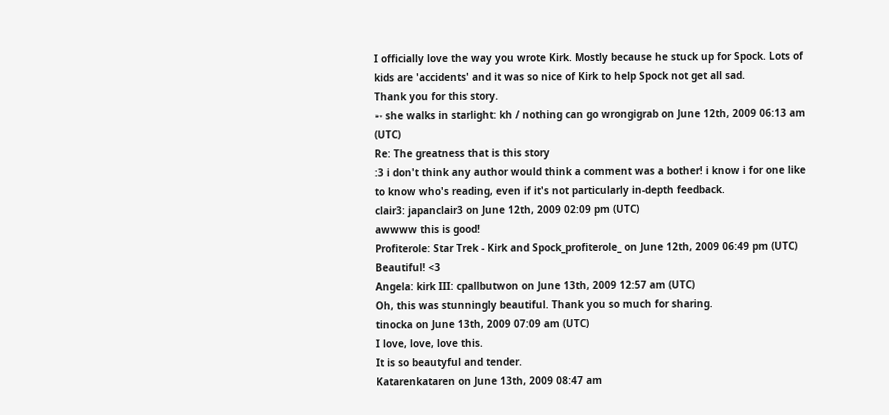I officially love the way you wrote Kirk. Mostly because he stuck up for Spock. Lots of kids are 'accidents' and it was so nice of Kirk to help Spock not get all sad.
Thank you for this story.
➵ she walks in starlight: kh / nothing can go wrongigrab on June 12th, 2009 06:13 am (UTC)
Re: The greatness that is this story
:3 i don't think any author would think a comment was a bother! i know i for one like to know who's reading, even if it's not particularly in-depth feedback.
clair3: japanclair3 on June 12th, 2009 02:09 pm (UTC)
awwww this is good!
Profiterole: Star Trek - Kirk and Spock_profiterole_ on June 12th, 2009 06:49 pm (UTC)
Beautiful! <3
Angela: kirk III: cpallbutwon on June 13th, 2009 12:57 am (UTC)
Oh, this was stunningly beautiful. Thank you so much for sharing.
tinocka on June 13th, 2009 07:09 am (UTC)
I love, love, love this.
It is so beautyful and tender.
Katarenkataren on June 13th, 2009 08:47 am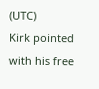(UTC)
Kirk pointed with his free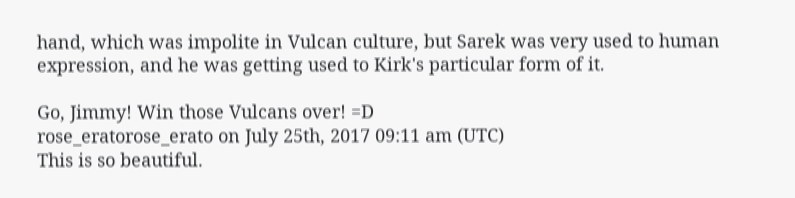hand, which was impolite in Vulcan culture, but Sarek was very used to human expression, and he was getting used to Kirk's particular form of it.

Go, Jimmy! Win those Vulcans over! =D
rose_eratorose_erato on July 25th, 2017 09:11 am (UTC)
This is so beautiful.